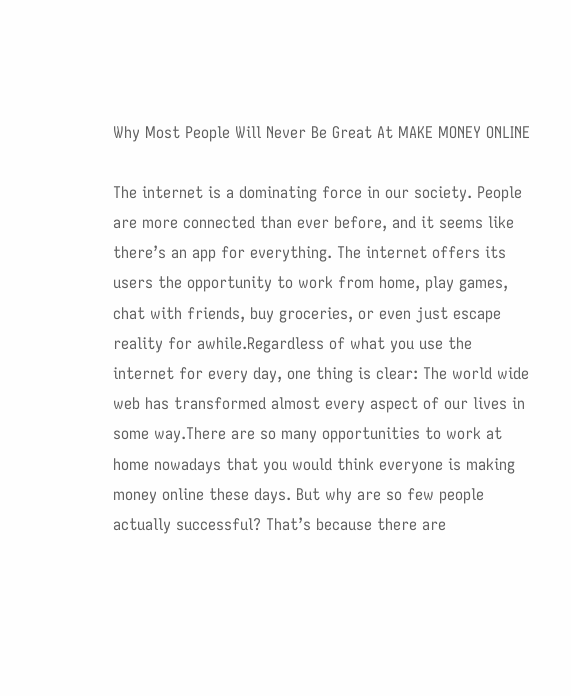Why Most People Will Never Be Great At MAKE MONEY ONLINE

The internet is a dominating force in our society. People are more connected than ever before, and it seems like there’s an app for everything. The internet offers its users the opportunity to work from home, play games, chat with friends, buy groceries, or even just escape reality for awhile.Regardless of what you use the internet for every day, one thing is clear: The world wide web has transformed almost every aspect of our lives in some way.There are so many opportunities to work at home nowadays that you would think everyone is making money online these days. But why are so few people actually successful? That’s because there are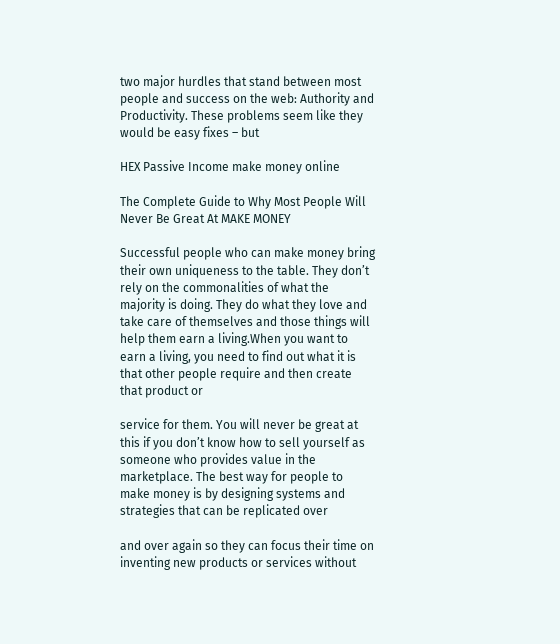two major hurdles that stand between most people and success on the web: Authority and Productivity. These problems seem like they would be easy fixes – but

HEX Passive Income make money online

The Complete Guide to Why Most People Will Never Be Great At MAKE MONEY

Successful people who can make money bring their own uniqueness to the table. They don’t rely on the commonalities of what the majority is doing. They do what they love and take care of themselves and those things will help them earn a living.When you want to earn a living, you need to find out what it is that other people require and then create that product or

service for them. You will never be great at this if you don’t know how to sell yourself as someone who provides value in the marketplace. The best way for people to make money is by designing systems and strategies that can be replicated over

and over again so they can focus their time on inventing new products or services without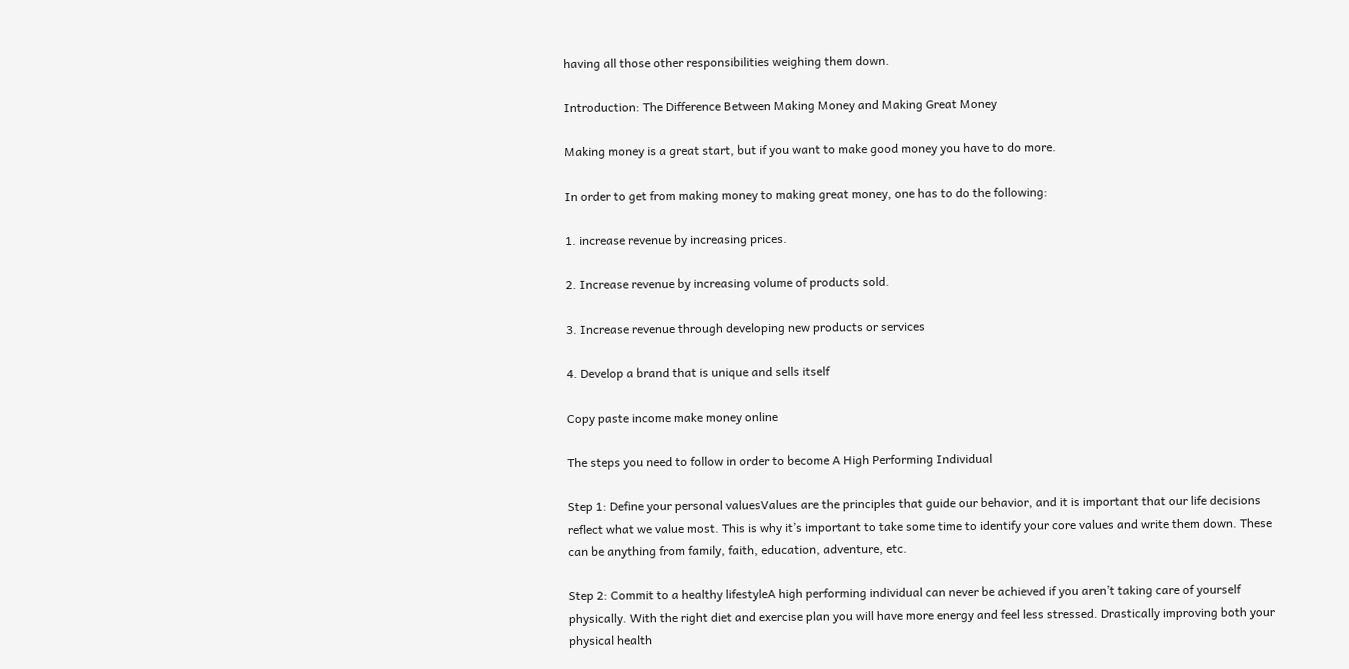having all those other responsibilities weighing them down.

Introduction: The Difference Between Making Money and Making Great Money

Making money is a great start, but if you want to make good money you have to do more.

In order to get from making money to making great money, one has to do the following:

1. increase revenue by increasing prices.

2. Increase revenue by increasing volume of products sold.

3. Increase revenue through developing new products or services

4. Develop a brand that is unique and sells itself

Copy paste income make money online

The steps you need to follow in order to become A High Performing Individual

Step 1: Define your personal valuesValues are the principles that guide our behavior, and it is important that our life decisions reflect what we value most. This is why it’s important to take some time to identify your core values and write them down. These can be anything from family, faith, education, adventure, etc.

Step 2: Commit to a healthy lifestyleA high performing individual can never be achieved if you aren’t taking care of yourself physically. With the right diet and exercise plan you will have more energy and feel less stressed. Drastically improving both your physical health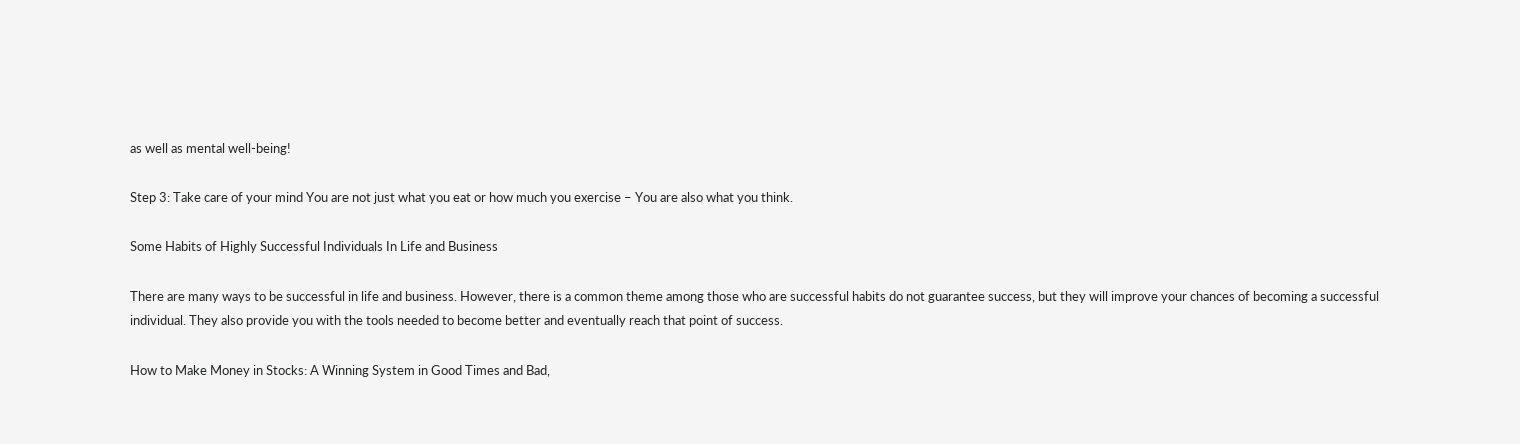as well as mental well-being!

Step 3: Take care of your mind You are not just what you eat or how much you exercise – You are also what you think.

Some Habits of Highly Successful Individuals In Life and Business

There are many ways to be successful in life and business. However, there is a common theme among those who are successful habits do not guarantee success, but they will improve your chances of becoming a successful individual. They also provide you with the tools needed to become better and eventually reach that point of success.

How to Make Money in Stocks: A Winning System in Good Times and Bad,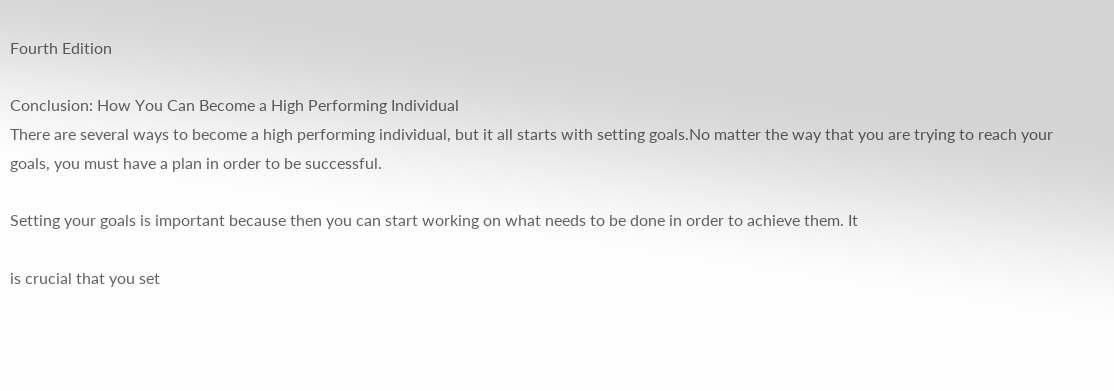Fourth Edition

Conclusion: How You Can Become a High Performing Individual
There are several ways to become a high performing individual, but it all starts with setting goals.No matter the way that you are trying to reach your goals, you must have a plan in order to be successful.

Setting your goals is important because then you can start working on what needs to be done in order to achieve them. It

is crucial that you set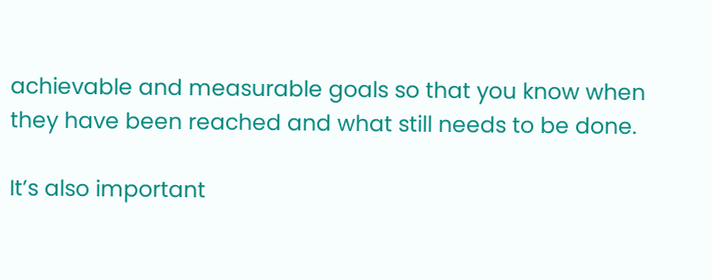achievable and measurable goals so that you know when they have been reached and what still needs to be done.

It’s also important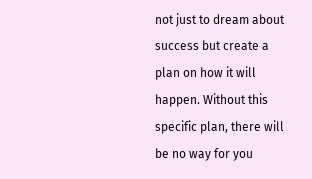not just to dream about success but create a plan on how it will happen. Without this specific plan, there will be no way for you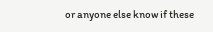or anyone else know if these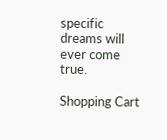specific dreams will ever come true.

Shopping Cart